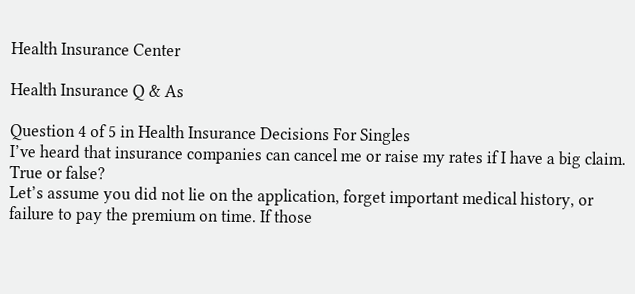Health Insurance Center

Health Insurance Q & As

Question 4 of 5 in Health Insurance Decisions For Singles
I’ve heard that insurance companies can cancel me or raise my rates if I have a big claim. True or false?
Let’s assume you did not lie on the application, forget important medical history, or failure to pay the premium on time. If those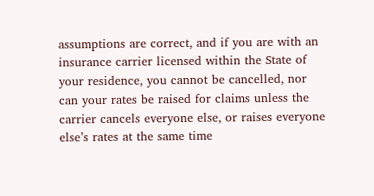assumptions are correct, and if you are with an insurance carrier licensed within the State of your residence, you cannot be cancelled, nor can your rates be raised for claims unless the carrier cancels everyone else, or raises everyone else’s rates at the same time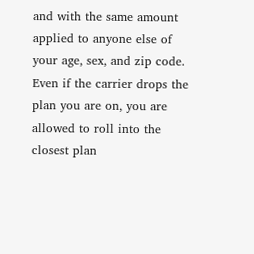and with the same amount applied to anyone else of your age, sex, and zip code. Even if the carrier drops the plan you are on, you are allowed to roll into the closest plan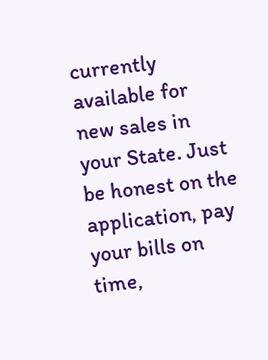currently available for new sales in your State. Just be honest on the application, pay your bills on time,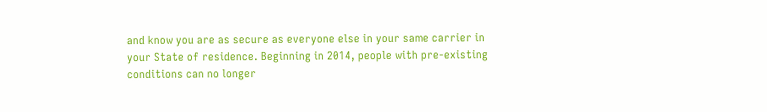and know you are as secure as everyone else in your same carrier in your State of residence. Beginning in 2014, people with pre-existing conditions can no longer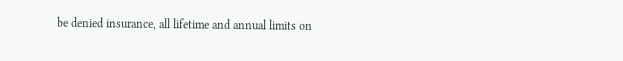be denied insurance, all lifetime and annual limits on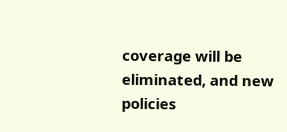coverage will be eliminated, and new policies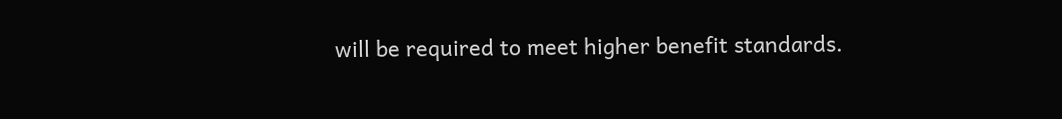will be required to meet higher benefit standards.